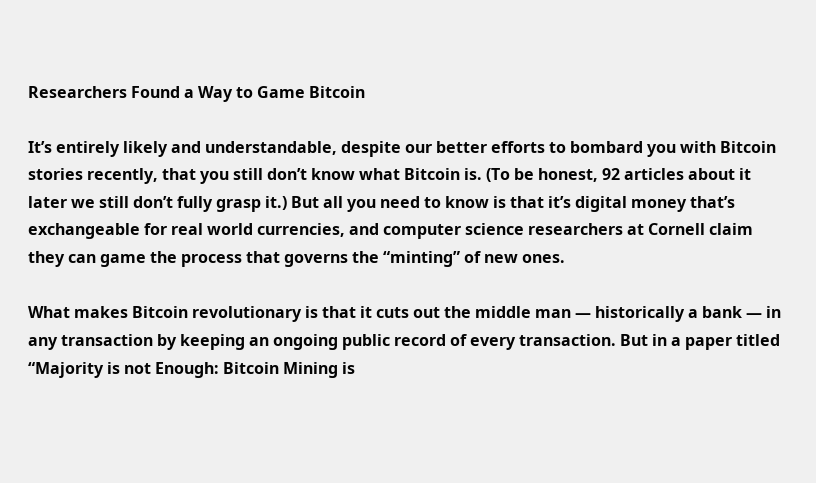Researchers Found a Way to Game Bitcoin

It’s entirely likely and understandable, despite our better efforts to bombard you with Bitcoin stories recently, that you still don’t know what Bitcoin is. (To be honest, 92 articles about it later we still don’t fully grasp it.) But all you need to know is that it’s digital money that’s exchangeable for real world currencies, and computer science researchers at Cornell claim they can game the process that governs the “minting” of new ones.

What makes Bitcoin revolutionary is that it cuts out the middle man — historically a bank — in any transaction by keeping an ongoing public record of every transaction. But in a paper titled “Majority is not Enough: Bitcoin Mining is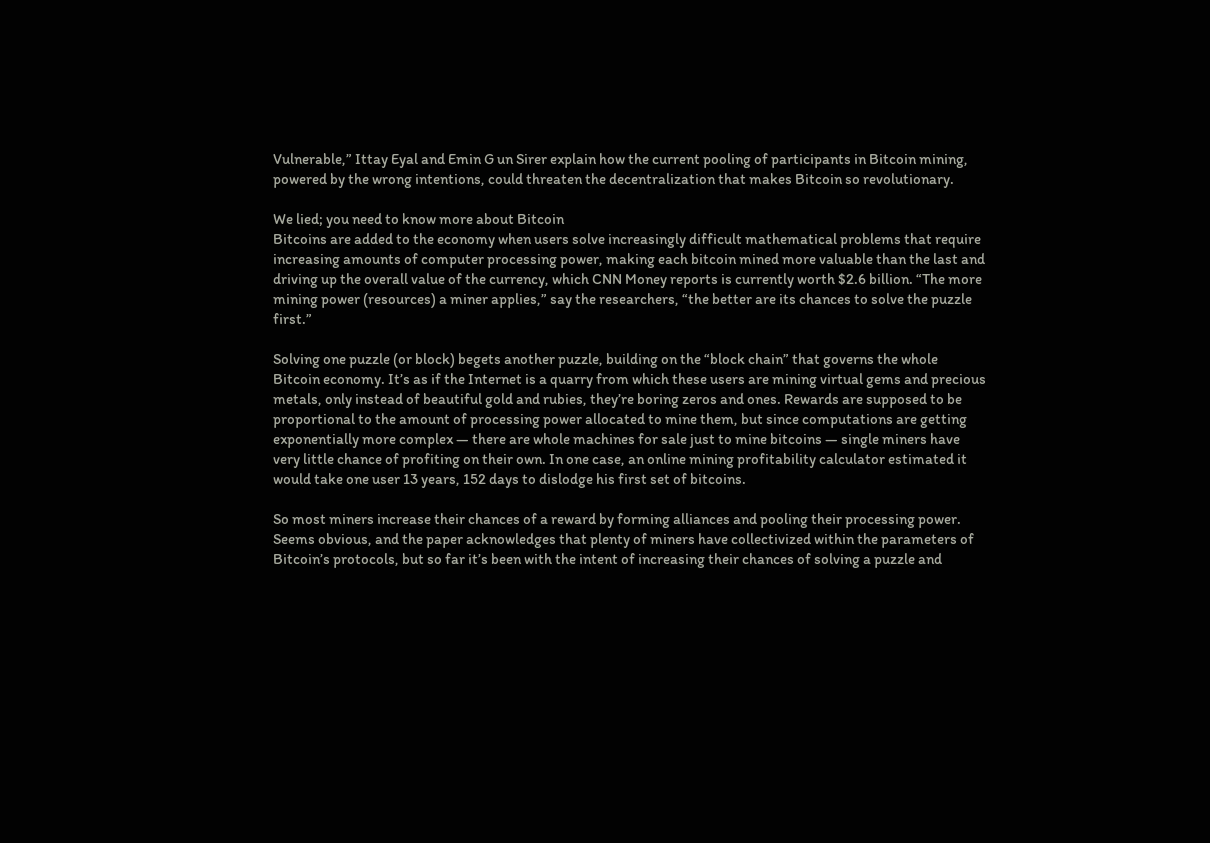Vulnerable,” Ittay Eyal and Emin G un Sirer explain how the current pooling of participants in Bitcoin mining, powered by the wrong intentions, could threaten the decentralization that makes Bitcoin so revolutionary.

We lied; you need to know more about Bitcoin
Bitcoins are added to the economy when users solve increasingly difficult mathematical problems that require increasing amounts of computer processing power, making each bitcoin mined more valuable than the last and driving up the overall value of the currency, which CNN Money reports is currently worth $2.6 billion. “The more mining power (resources) a miner applies,” say the researchers, “the better are its chances to solve the puzzle first.”

Solving one puzzle (or block) begets another puzzle, building on the “block chain” that governs the whole Bitcoin economy. It’s as if the Internet is a quarry from which these users are mining virtual gems and precious metals, only instead of beautiful gold and rubies, they’re boring zeros and ones. Rewards are supposed to be proportional to the amount of processing power allocated to mine them, but since computations are getting exponentially more complex — there are whole machines for sale just to mine bitcoins — single miners have very little chance of profiting on their own. In one case, an online mining profitability calculator estimated it would take one user 13 years, 152 days to dislodge his first set of bitcoins.

So most miners increase their chances of a reward by forming alliances and pooling their processing power. Seems obvious, and the paper acknowledges that plenty of miners have collectivized within the parameters of Bitcoin’s protocols, but so far it’s been with the intent of increasing their chances of solving a puzzle and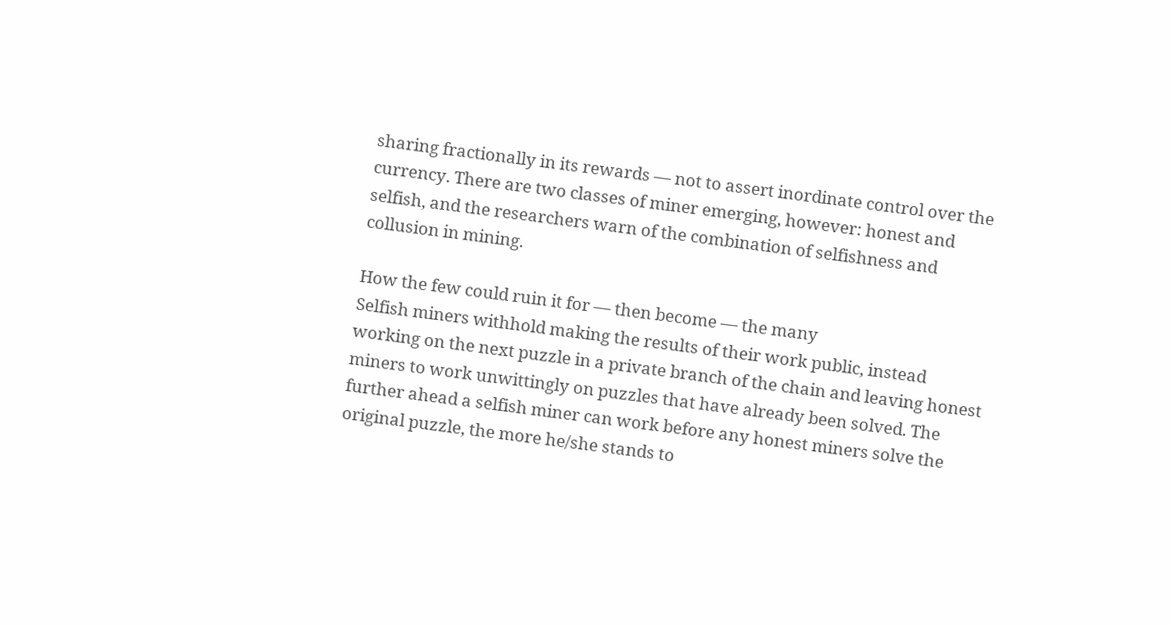sharing fractionally in its rewards — not to assert inordinate control over the currency. There are two classes of miner emerging, however: honest and selfish, and the researchers warn of the combination of selfishness and collusion in mining.

How the few could ruin it for — then become — the many
Selfish miners withhold making the results of their work public, instead working on the next puzzle in a private branch of the chain and leaving honest miners to work unwittingly on puzzles that have already been solved. The further ahead a selfish miner can work before any honest miners solve the original puzzle, the more he/she stands to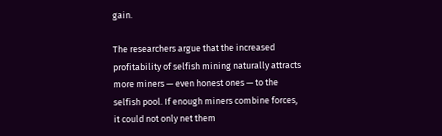gain.

The researchers argue that the increased profitability of selfish mining naturally attracts more miners — even honest ones — to the selfish pool. If enough miners combine forces, it could not only net them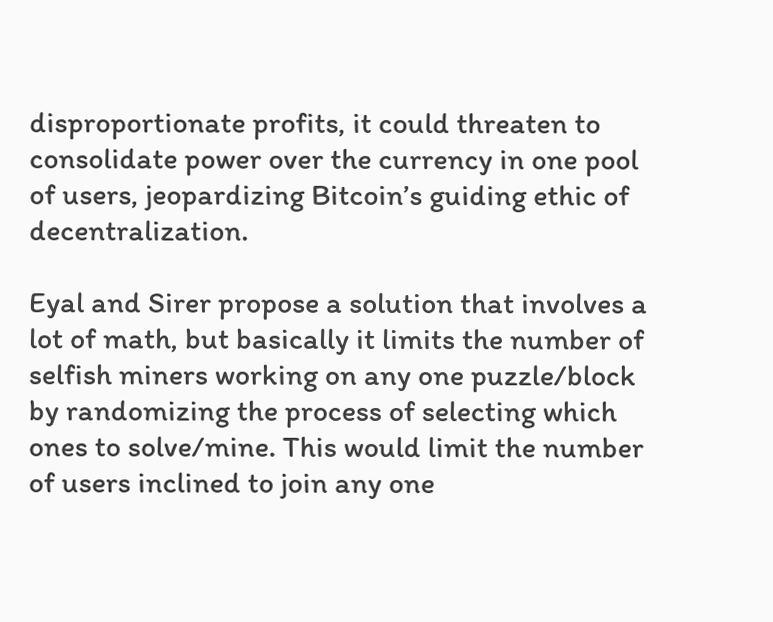disproportionate profits, it could threaten to consolidate power over the currency in one pool of users, jeopardizing Bitcoin’s guiding ethic of decentralization.

Eyal and Sirer propose a solution that involves a lot of math, but basically it limits the number of selfish miners working on any one puzzle/block by randomizing the process of selecting which ones to solve/mine. This would limit the number of users inclined to join any one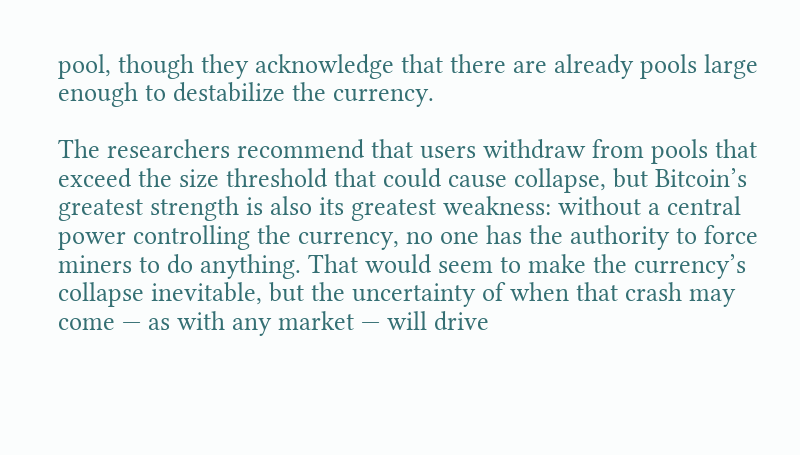pool, though they acknowledge that there are already pools large enough to destabilize the currency.

The researchers recommend that users withdraw from pools that exceed the size threshold that could cause collapse, but Bitcoin’s greatest strength is also its greatest weakness: without a central power controlling the currency, no one has the authority to force miners to do anything. That would seem to make the currency’s collapse inevitable, but the uncertainty of when that crash may come — as with any market — will drive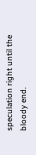speculation right until the bloody end.